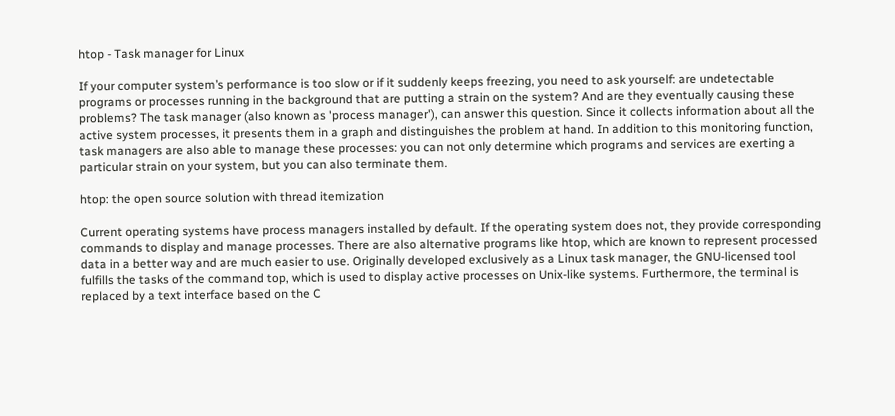htop - Task manager for Linux

If your computer system’s performance is too slow or if it suddenly keeps freezing, you need to ask yourself: are undetectable programs or processes running in the background that are putting a strain on the system? And are they eventually causing these problems? The task manager (also known as 'process manager'), can answer this question. Since it collects information about all the active system processes, it presents them in a graph and distinguishes the problem at hand. In addition to this monitoring function, task managers are also able to manage these processes: you can not only determine which programs and services are exerting a particular strain on your system, but you can also terminate them.

htop: the open source solution with thread itemization

Current operating systems have process managers installed by default. If the operating system does not, they provide corresponding commands to display and manage processes. There are also alternative programs like htop, which are known to represent processed data in a better way and are much easier to use. Originally developed exclusively as a Linux task manager, the GNU-licensed tool fulfills the tasks of the command top, which is used to display active processes on Unix-like systems. Furthermore, the terminal is replaced by a text interface based on the C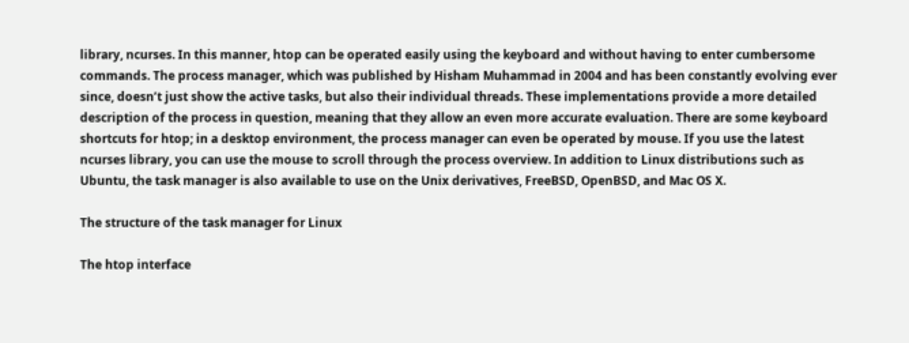library, ncurses. In this manner, htop can be operated easily using the keyboard and without having to enter cumbersome commands. The process manager, which was published by Hisham Muhammad in 2004 and has been constantly evolving ever since, doesn’t just show the active tasks, but also their individual threads. These implementations provide a more detailed description of the process in question, meaning that they allow an even more accurate evaluation. There are some keyboard shortcuts for htop; in a desktop environment, the process manager can even be operated by mouse. If you use the latest ncurses library, you can use the mouse to scroll through the process overview. In addition to Linux distributions such as Ubuntu, the task manager is also available to use on the Unix derivatives, FreeBSD, OpenBSD, and Mac OS X.

The structure of the task manager for Linux

The htop interface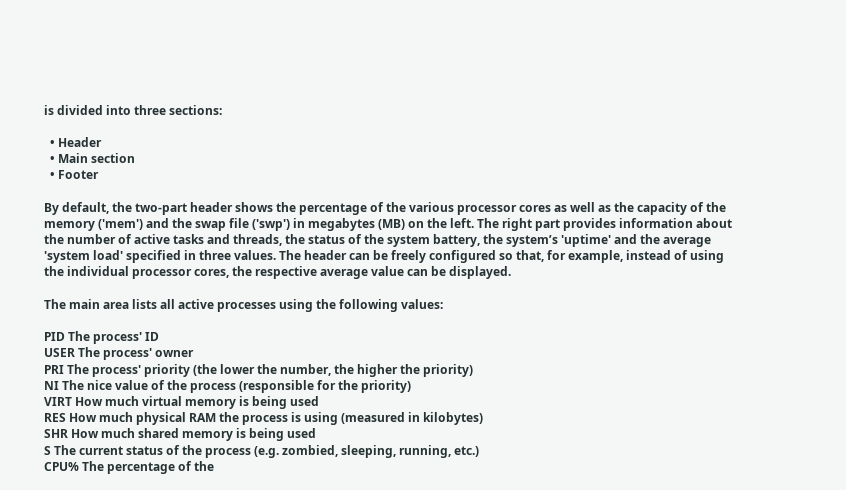is divided into three sections:

  • Header
  • Main section
  • Footer

By default, the two-part header shows the percentage of the various processor cores as well as the capacity of the memory ('mem') and the swap file ('swp') in megabytes (MB) on the left. The right part provides information about the number of active tasks and threads, the status of the system battery, the system’s 'uptime' and the average 'system load' specified in three values. The header can be freely configured so that, for example, instead of using the individual processor cores, the respective average value can be displayed.

The main area lists all active processes using the following values:

PID The process' ID
USER The process' owner
PRI The process' priority (the lower the number, the higher the priority)
NI The nice value of the process (responsible for the priority)
VIRT How much virtual memory is being used
RES How much physical RAM the process is using (measured in kilobytes)
SHR How much shared memory is being used
S The current status of the process (e.g. zombied, sleeping, running, etc.)
CPU% The percentage of the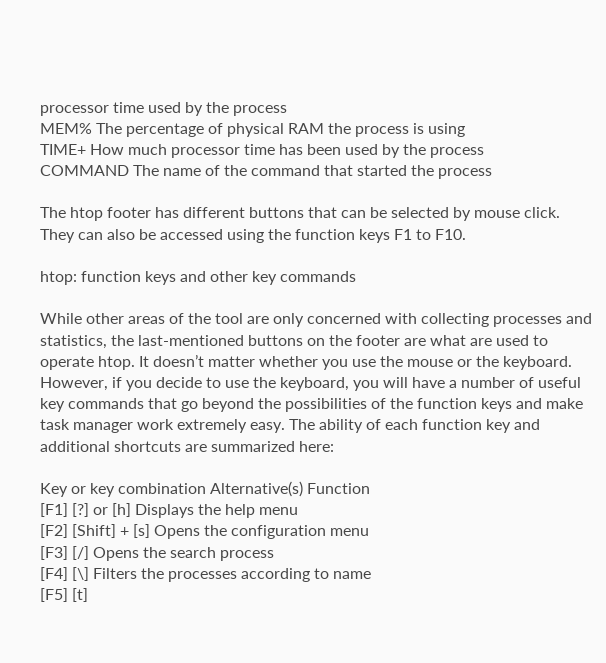processor time used by the process
MEM% The percentage of physical RAM the process is using
TIME+ How much processor time has been used by the process
COMMAND The name of the command that started the process

The htop footer has different buttons that can be selected by mouse click. They can also be accessed using the function keys F1 to F10.

htop: function keys and other key commands

While other areas of the tool are only concerned with collecting processes and statistics, the last-mentioned buttons on the footer are what are used to operate htop. It doesn’t matter whether you use the mouse or the keyboard. However, if you decide to use the keyboard, you will have a number of useful key commands that go beyond the possibilities of the function keys and make task manager work extremely easy. The ability of each function key and additional shortcuts are summarized here:

Key or key combination Alternative(s) Function
[F1] [?] or [h] Displays the help menu
[F2] [Shift] + [s] Opens the configuration menu
[F3] [/] Opens the search process
[F4] [\] Filters the processes according to name
[F5] [t]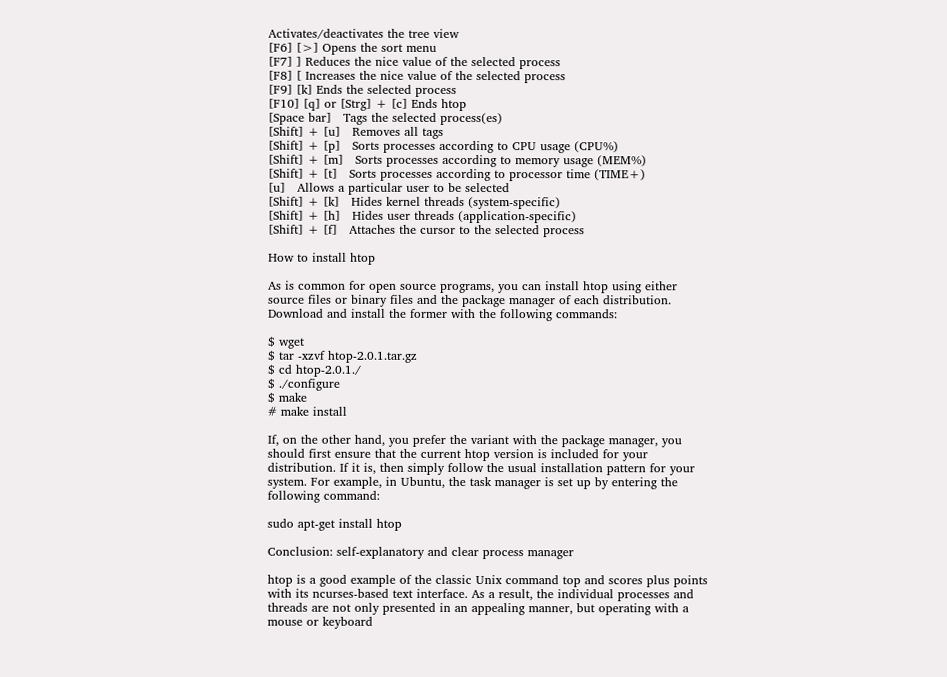Activates/deactivates the tree view
[F6] [>] Opens the sort menu
[F7] ] Reduces the nice value of the selected process
[F8] [ Increases the nice value of the selected process
[F9] [k] Ends the selected process
[F10] [q] or [Strg] + [c] Ends htop
[Space bar]   Tags the selected process(es)
[Shift] + [u]   Removes all tags
[Shift] + [p]   Sorts processes according to CPU usage (CPU%)
[Shift] + [m]   Sorts processes according to memory usage (MEM%)
[Shift] + [t]   Sorts processes according to processor time (TIME+)
[u]   Allows a particular user to be selected
[Shift] + [k]   Hides kernel threads (system-specific)
[Shift] + [h]   Hides user threads (application-specific)
[Shift] + [f]   Attaches the cursor to the selected process

How to install htop

As is common for open source programs, you can install htop using either source files or binary files and the package manager of each distribution. Download and install the former with the following commands:

$ wget
$ tar -xzvf htop-2.0.1.tar.gz
$ cd htop-2.0.1./
$ ./configure
$ make
# make install

If, on the other hand, you prefer the variant with the package manager, you should first ensure that the current htop version is included for your distribution. If it is, then simply follow the usual installation pattern for your system. For example, in Ubuntu, the task manager is set up by entering the following command:

sudo apt-get install htop

Conclusion: self-explanatory and clear process manager

htop is a good example of the classic Unix command top and scores plus points with its ncurses-based text interface. As a result, the individual processes and threads are not only presented in an appealing manner, but operating with a mouse or keyboard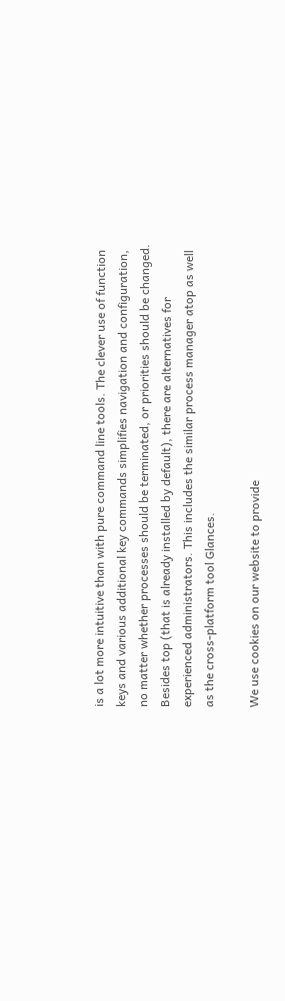is a lot more intuitive than with pure command line tools. The clever use of function keys and various additional key commands simplifies navigation and configuration, no matter whether processes should be terminated, or priorities should be changed. Besides top (that is already installed by default), there are alternatives for experienced administrators. This includes the similar process manager atop as well as the cross-platform tool Glances.

We use cookies on our website to provide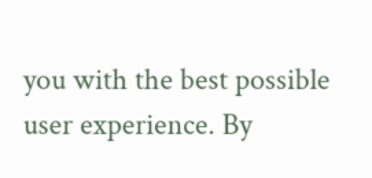you with the best possible user experience. By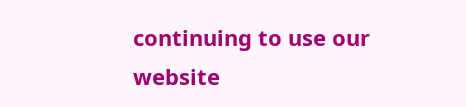continuing to use our website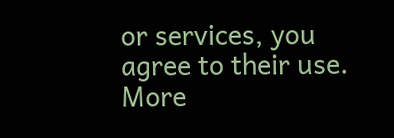or services, you agree to their use. More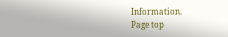Information.
Page top